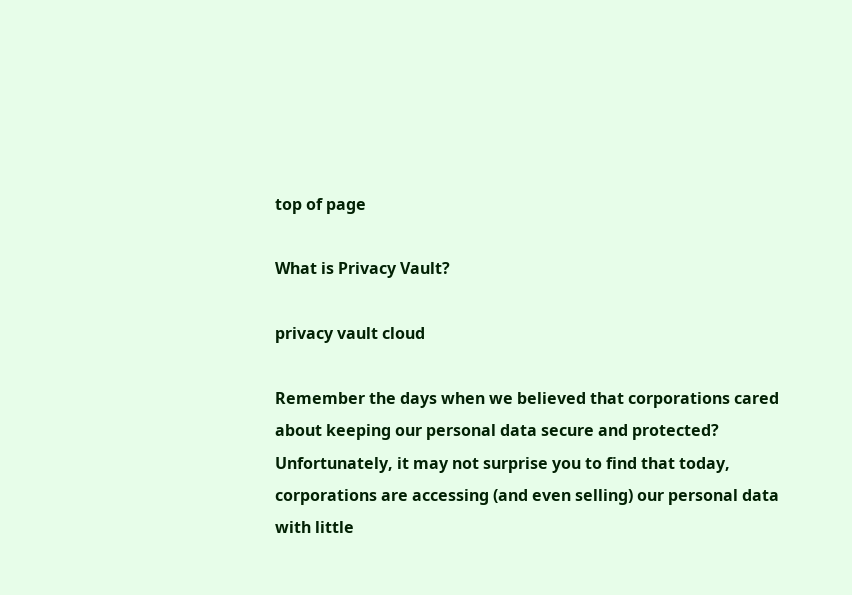top of page

What is Privacy Vault?

privacy vault cloud

Remember the days when we believed that corporations cared about keeping our personal data secure and protected? Unfortunately, it may not surprise you to find that today, corporations are accessing (and even selling) our personal data with little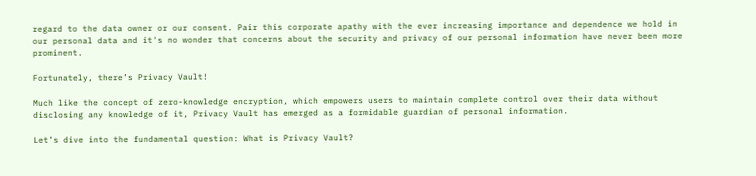regard to the data owner or our consent. Pair this corporate apathy with the ever increasing importance and dependence we hold in our personal data and it's no wonder that concerns about the security and privacy of our personal information have never been more prominent.

Fortunately, there’s Privacy Vault!

Much like the concept of zero-knowledge encryption, which empowers users to maintain complete control over their data without disclosing any knowledge of it, Privacy Vault has emerged as a formidable guardian of personal information.

Let’s dive into the fundamental question: What is Privacy Vault?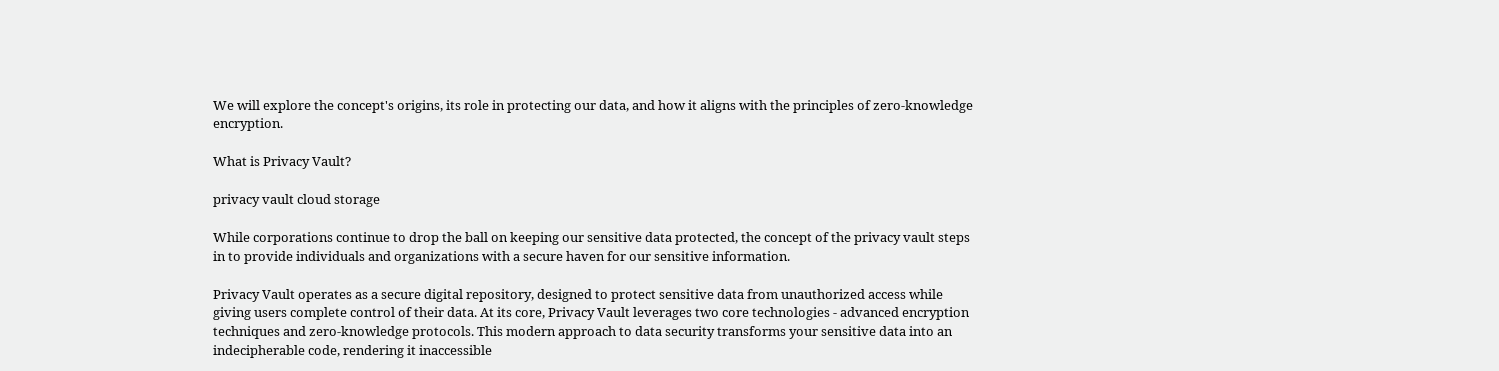We will explore the concept's origins, its role in protecting our data, and how it aligns with the principles of zero-knowledge encryption.

What is Privacy Vault?

privacy vault cloud storage

While corporations continue to drop the ball on keeping our sensitive data protected, the concept of the privacy vault steps in to provide individuals and organizations with a secure haven for our sensitive information.

Privacy Vault operates as a secure digital repository, designed to protect sensitive data from unauthorized access while giving users complete control of their data. At its core, Privacy Vault leverages two core technologies - advanced encryption techniques and zero-knowledge protocols. This modern approach to data security transforms your sensitive data into an indecipherable code, rendering it inaccessible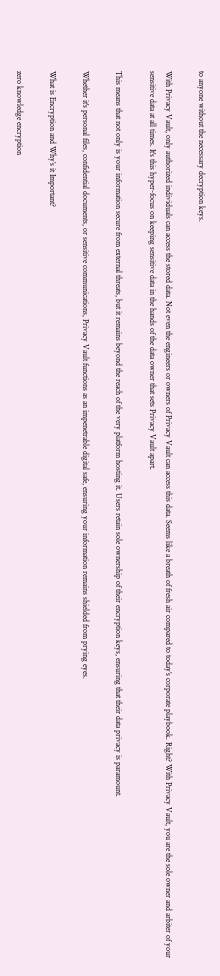to anyone without the necessary decryption keys.

With Privacy Vault, only authorized individuals can access the stored data. Not even the engineers or owners of Privacy Vault can access this data. Seems like a breath of fresh air compared to today’s corporate playbook. Right? With Privacy Vault, you are the sole owner and arbiter of your sensitive data at all times. It's this hyper-focus on keeping sensitive data in the hands of the data owner that sets Privacy Vault apart.

This means that not only is your information secure from external threats, but it remains beyond the reach of the very platform hosting it. Users retain sole ownership of their encryption keys, ensuring that their data privacy is paramount.

Whether it's personal files, confidential documents, or sensitive communications, Privacy Vault functions as an impenetrable digital safe, ensuring your information remains shielded from prying eyes.

What is Encryption and Why’s it Important?

zero knowledge encryption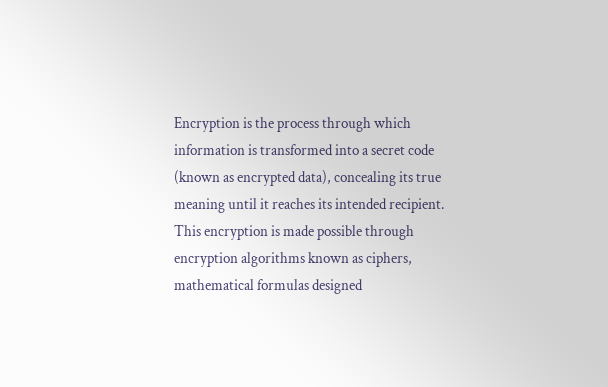Encryption is the process through which information is transformed into a secret code (known as encrypted data), concealing its true meaning until it reaches its intended recipient. This encryption is made possible through encryption algorithms known as ciphers, mathematical formulas designed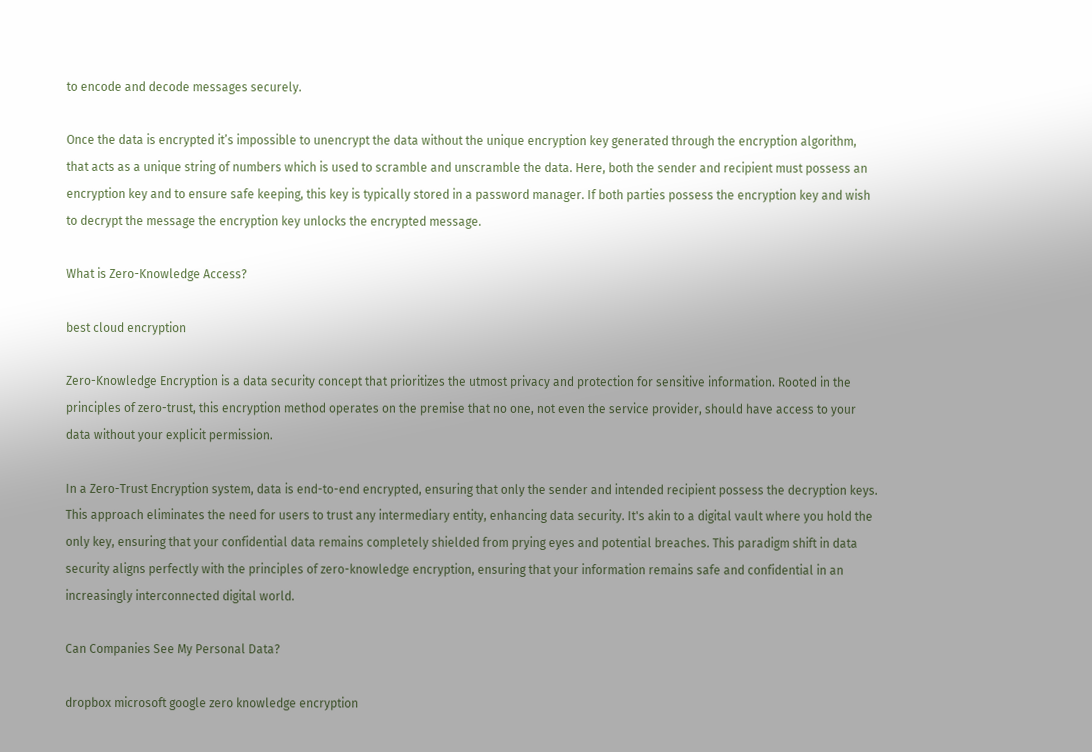to encode and decode messages securely.

Once the data is encrypted it’s impossible to unencrypt the data without the unique encryption key generated through the encryption algorithm, that acts as a unique string of numbers which is used to scramble and unscramble the data. Here, both the sender and recipient must possess an encryption key and to ensure safe keeping, this key is typically stored in a password manager. If both parties possess the encryption key and wish to decrypt the message the encryption key unlocks the encrypted message.

What is Zero-Knowledge Access?

best cloud encryption

Zero-Knowledge Encryption is a data security concept that prioritizes the utmost privacy and protection for sensitive information. Rooted in the principles of zero-trust, this encryption method operates on the premise that no one, not even the service provider, should have access to your data without your explicit permission.

In a Zero-Trust Encryption system, data is end-to-end encrypted, ensuring that only the sender and intended recipient possess the decryption keys. This approach eliminates the need for users to trust any intermediary entity, enhancing data security. It's akin to a digital vault where you hold the only key, ensuring that your confidential data remains completely shielded from prying eyes and potential breaches. This paradigm shift in data security aligns perfectly with the principles of zero-knowledge encryption, ensuring that your information remains safe and confidential in an increasingly interconnected digital world.

Can Companies See My Personal Data?

dropbox microsoft google zero knowledge encryption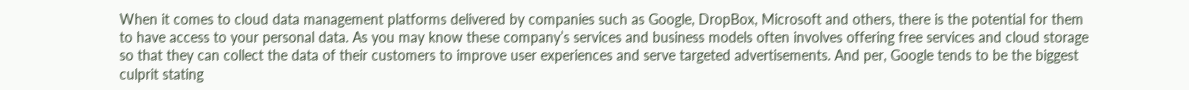When it comes to cloud data management platforms delivered by companies such as Google, DropBox, Microsoft and others, there is the potential for them to have access to your personal data. As you may know these company’s services and business models often involves offering free services and cloud storage so that they can collect the data of their customers to improve user experiences and serve targeted advertisements. And per, Google tends to be the biggest culprit stating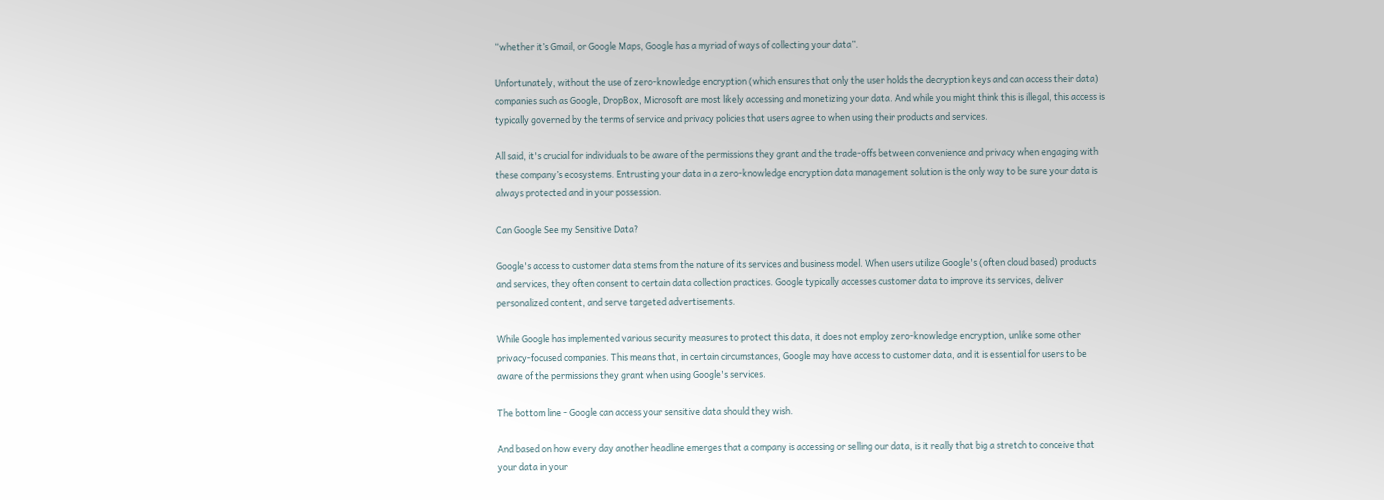“whether it’s Gmail, or Google Maps, Google has a myriad of ways of collecting your data”.

Unfortunately, without the use of zero-knowledge encryption (which ensures that only the user holds the decryption keys and can access their data) companies such as Google, DropBox, Microsoft are most likely accessing and monetizing your data. And while you might think this is illegal, this access is typically governed by the terms of service and privacy policies that users agree to when using their products and services.

All said, it's crucial for individuals to be aware of the permissions they grant and the trade-offs between convenience and privacy when engaging with these company’s ecosystems. Entrusting your data in a zero-knowledge encryption data management solution is the only way to be sure your data is always protected and in your possession.

Can Google See my Sensitive Data?

Google's access to customer data stems from the nature of its services and business model. When users utilize Google's (often cloud based) products and services, they often consent to certain data collection practices. Google typically accesses customer data to improve its services, deliver personalized content, and serve targeted advertisements.

While Google has implemented various security measures to protect this data, it does not employ zero-knowledge encryption, unlike some other privacy-focused companies. This means that, in certain circumstances, Google may have access to customer data, and it is essential for users to be aware of the permissions they grant when using Google's services.

The bottom line - Google can access your sensitive data should they wish.

And based on how every day another headline emerges that a company is accessing or selling our data, is it really that big a stretch to conceive that your data in your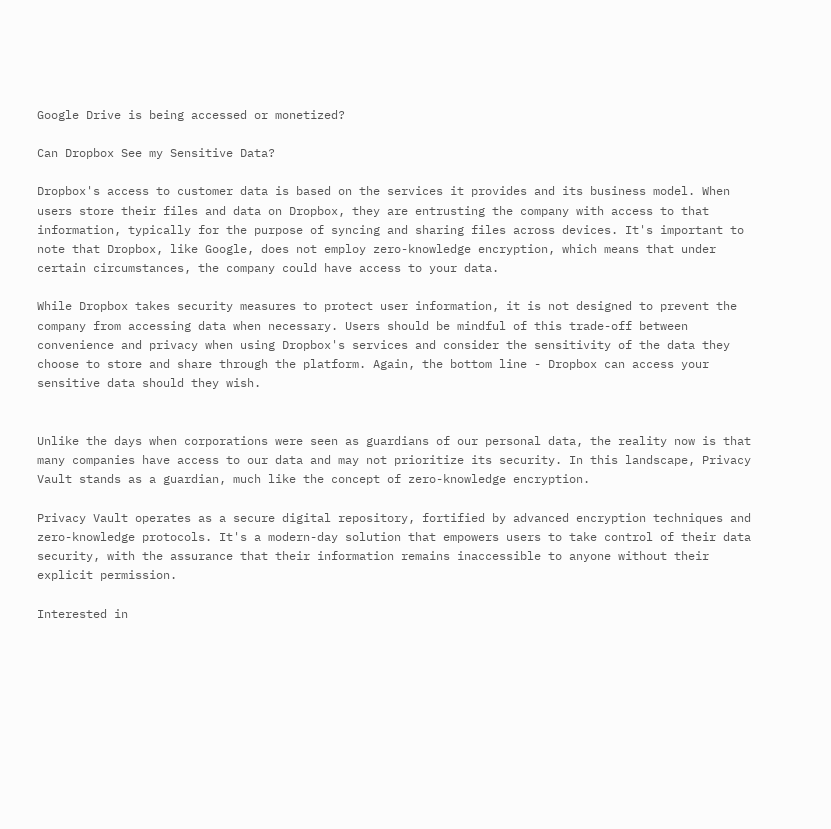Google Drive is being accessed or monetized?

Can Dropbox See my Sensitive Data?

Dropbox's access to customer data is based on the services it provides and its business model. When users store their files and data on Dropbox, they are entrusting the company with access to that information, typically for the purpose of syncing and sharing files across devices. It's important to note that Dropbox, like Google, does not employ zero-knowledge encryption, which means that under certain circumstances, the company could have access to your data.

While Dropbox takes security measures to protect user information, it is not designed to prevent the company from accessing data when necessary. Users should be mindful of this trade-off between convenience and privacy when using Dropbox's services and consider the sensitivity of the data they choose to store and share through the platform. Again, the bottom line - Dropbox can access your sensitive data should they wish.


Unlike the days when corporations were seen as guardians of our personal data, the reality now is that many companies have access to our data and may not prioritize its security. In this landscape, Privacy Vault stands as a guardian, much like the concept of zero-knowledge encryption.

Privacy Vault operates as a secure digital repository, fortified by advanced encryption techniques and zero-knowledge protocols. It's a modern-day solution that empowers users to take control of their data security, with the assurance that their information remains inaccessible to anyone without their explicit permission.

Interested in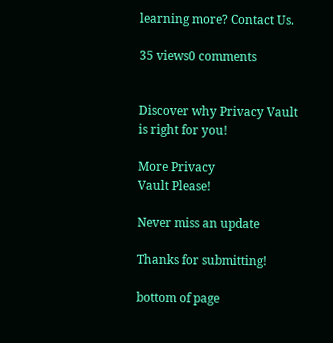learning more? Contact Us.

35 views0 comments


Discover why Privacy Vault is right for you!

More Privacy
Vault Please!

Never miss an update

Thanks for submitting!

bottom of page